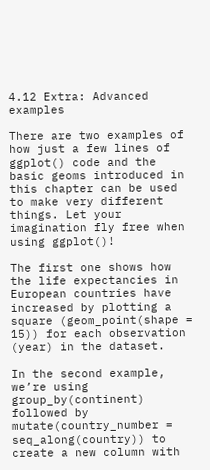4.12 Extra: Advanced examples

There are two examples of how just a few lines of ggplot() code and the basic geoms introduced in this chapter can be used to make very different things. Let your imagination fly free when using ggplot()!

The first one shows how the life expectancies in European countries have increased by plotting a square (geom_point(shape = 15)) for each observation (year) in the dataset.

In the second example, we’re using group_by(continent) followed by mutate(country_number = seq_along(country)) to create a new column with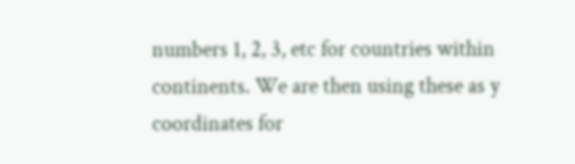numbers 1, 2, 3, etc for countries within continents. We are then using these as y coordinates for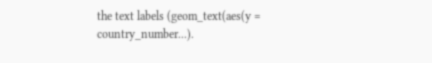the text labels (geom_text(aes(y = country_number...).